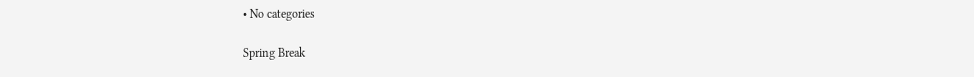• No categories

Spring Break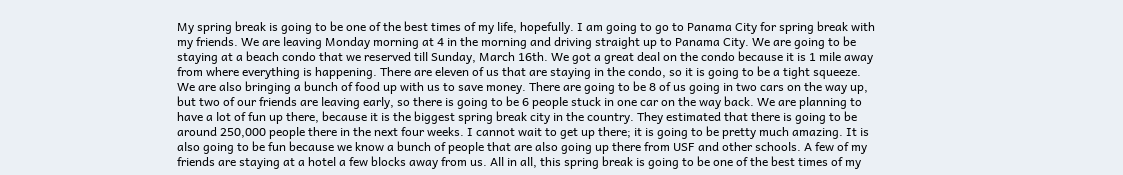My spring break is going to be one of the best times of my life, hopefully. I am going to go to Panama City for spring break with my friends. We are leaving Monday morning at 4 in the morning and driving straight up to Panama City. We are going to be staying at a beach condo that we reserved till Sunday, March 16th. We got a great deal on the condo because it is 1 mile away from where everything is happening. There are eleven of us that are staying in the condo, so it is going to be a tight squeeze. We are also bringing a bunch of food up with us to save money. There are going to be 8 of us going in two cars on the way up, but two of our friends are leaving early, so there is going to be 6 people stuck in one car on the way back. We are planning to have a lot of fun up there, because it is the biggest spring break city in the country. They estimated that there is going to be around 250,000 people there in the next four weeks. I cannot wait to get up there; it is going to be pretty much amazing. It is also going to be fun because we know a bunch of people that are also going up there from USF and other schools. A few of my friends are staying at a hotel a few blocks away from us. All in all, this spring break is going to be one of the best times of my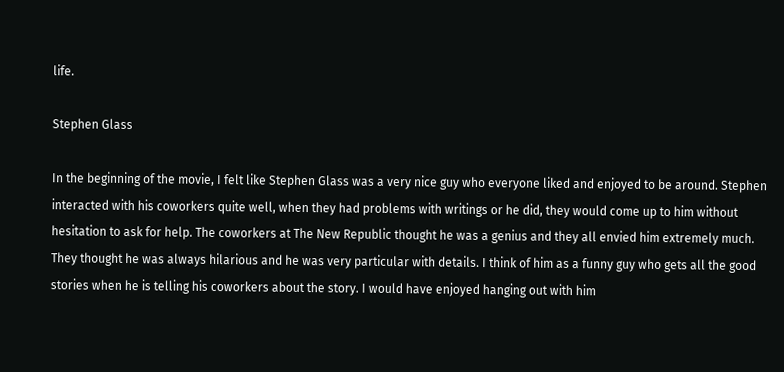life.

Stephen Glass

In the beginning of the movie, I felt like Stephen Glass was a very nice guy who everyone liked and enjoyed to be around. Stephen interacted with his coworkers quite well, when they had problems with writings or he did, they would come up to him without hesitation to ask for help. The coworkers at The New Republic thought he was a genius and they all envied him extremely much. They thought he was always hilarious and he was very particular with details. I think of him as a funny guy who gets all the good stories when he is telling his coworkers about the story. I would have enjoyed hanging out with him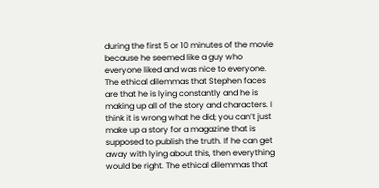during the first 5 or 10 minutes of the movie because he seemed like a guy who everyone liked and was nice to everyone. The ethical dilemmas that Stephen faces are that he is lying constantly and he is making up all of the story and characters. I think it is wrong what he did; you can’t just make up a story for a magazine that is supposed to publish the truth. If he can get away with lying about this, then everything would be right. The ethical dilemmas that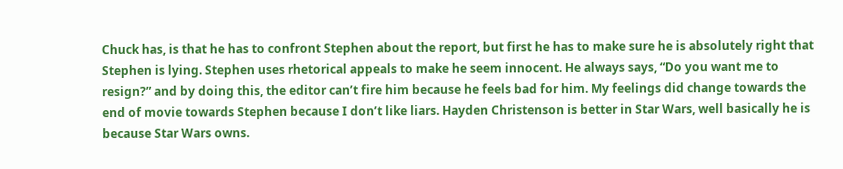Chuck has, is that he has to confront Stephen about the report, but first he has to make sure he is absolutely right that Stephen is lying. Stephen uses rhetorical appeals to make he seem innocent. He always says, “Do you want me to resign?” and by doing this, the editor can’t fire him because he feels bad for him. My feelings did change towards the end of movie towards Stephen because I don’t like liars. Hayden Christenson is better in Star Wars, well basically he is because Star Wars owns.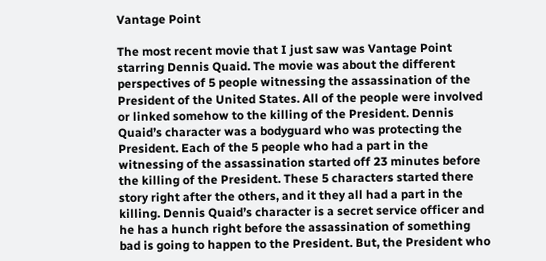Vantage Point

The most recent movie that I just saw was Vantage Point starring Dennis Quaid. The movie was about the different perspectives of 5 people witnessing the assassination of the President of the United States. All of the people were involved or linked somehow to the killing of the President. Dennis Quaid’s character was a bodyguard who was protecting the President. Each of the 5 people who had a part in the witnessing of the assassination started off 23 minutes before the killing of the President. These 5 characters started there story right after the others, and it they all had a part in the killing. Dennis Quaid’s character is a secret service officer and he has a hunch right before the assassination of something bad is going to happen to the President. But, the President who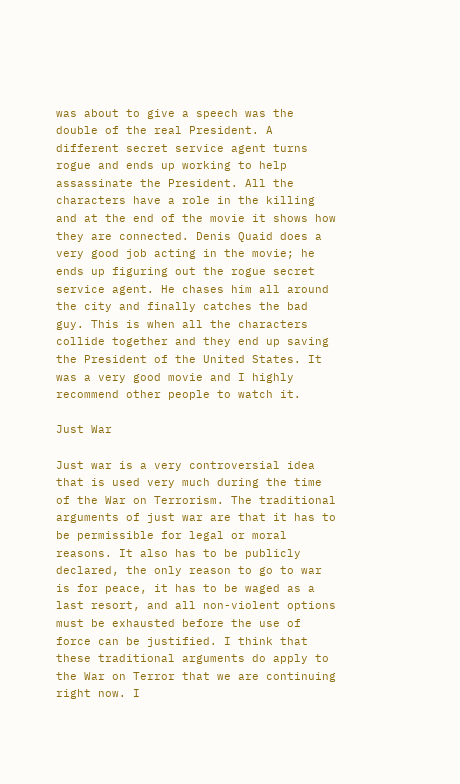was about to give a speech was the double of the real President. A different secret service agent turns rogue and ends up working to help assassinate the President. All the characters have a role in the killing and at the end of the movie it shows how they are connected. Denis Quaid does a very good job acting in the movie; he ends up figuring out the rogue secret service agent. He chases him all around the city and finally catches the bad guy. This is when all the characters collide together and they end up saving the President of the United States. It was a very good movie and I highly recommend other people to watch it.

Just War

Just war is a very controversial idea that is used very much during the time of the War on Terrorism. The traditional arguments of just war are that it has to be permissible for legal or moral reasons. It also has to be publicly declared, the only reason to go to war is for peace, it has to be waged as a last resort, and all non-violent options must be exhausted before the use of force can be justified. I think that these traditional arguments do apply to the War on Terror that we are continuing right now. I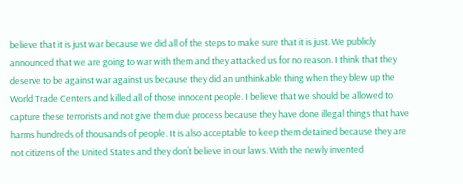believe that it is just war because we did all of the steps to make sure that it is just. We publicly announced that we are going to war with them and they attacked us for no reason. I think that they deserve to be against war against us because they did an unthinkable thing when they blew up the World Trade Centers and killed all of those innocent people. I believe that we should be allowed to capture these terrorists and not give them due process because they have done illegal things that have harms hundreds of thousands of people. It is also acceptable to keep them detained because they are not citizens of the United States and they don’t believe in our laws. With the newly invented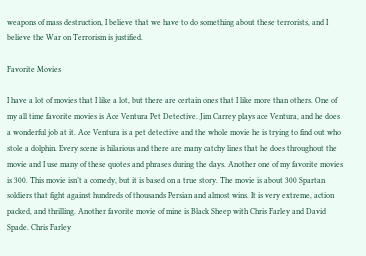weapons of mass destruction, I believe that we have to do something about these terrorists, and I believe the War on Terrorism is justified.

Favorite Movies

I have a lot of movies that I like a lot, but there are certain ones that I like more than others. One of my all time favorite movies is Ace Ventura Pet Detective. Jim Carrey plays ace Ventura, and he does a wonderful job at it. Ace Ventura is a pet detective and the whole movie he is trying to find out who stole a dolphin. Every scene is hilarious and there are many catchy lines that he does throughout the movie and I use many of these quotes and phrases during the days. Another one of my favorite movies is 300. This movie isn’t a comedy, but it is based on a true story. The movie is about 300 Spartan soldiers that fight against hundreds of thousands Persian and almost wins. It is very extreme, action packed, and thrilling. Another favorite movie of mine is Black Sheep with Chris Farley and David Spade. Chris Farley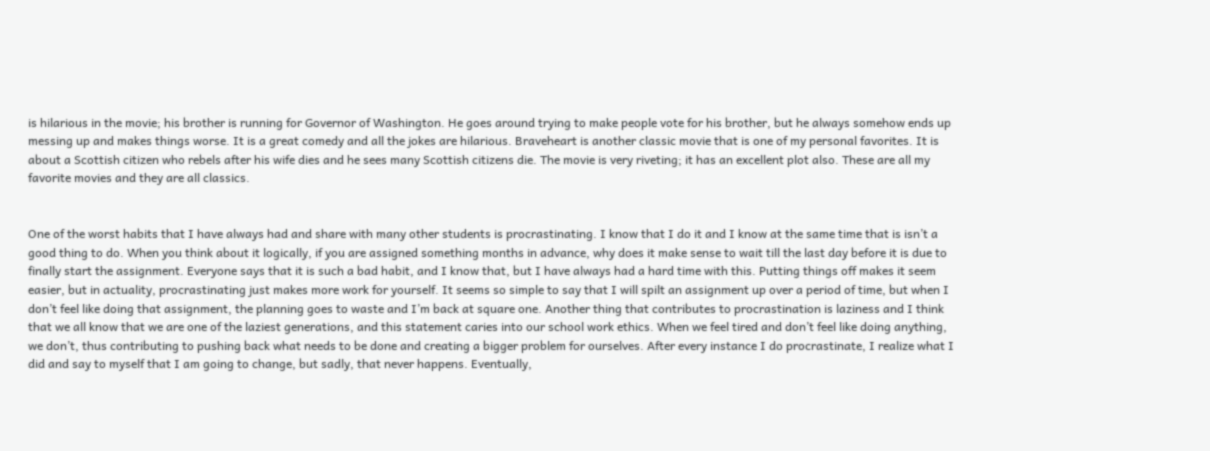is hilarious in the movie; his brother is running for Governor of Washington. He goes around trying to make people vote for his brother, but he always somehow ends up messing up and makes things worse. It is a great comedy and all the jokes are hilarious. Braveheart is another classic movie that is one of my personal favorites. It is about a Scottish citizen who rebels after his wife dies and he sees many Scottish citizens die. The movie is very riveting; it has an excellent plot also. These are all my favorite movies and they are all classics.


One of the worst habits that I have always had and share with many other students is procrastinating. I know that I do it and I know at the same time that is isn’t a good thing to do. When you think about it logically, if you are assigned something months in advance, why does it make sense to wait till the last day before it is due to finally start the assignment. Everyone says that it is such a bad habit, and I know that, but I have always had a hard time with this. Putting things off makes it seem easier, but in actuality, procrastinating just makes more work for yourself. It seems so simple to say that I will spilt an assignment up over a period of time, but when I don’t feel like doing that assignment, the planning goes to waste and I’m back at square one. Another thing that contributes to procrastination is laziness and I think that we all know that we are one of the laziest generations, and this statement caries into our school work ethics. When we feel tired and don’t feel like doing anything, we don’t, thus contributing to pushing back what needs to be done and creating a bigger problem for ourselves. After every instance I do procrastinate, I realize what I did and say to myself that I am going to change, but sadly, that never happens. Eventually,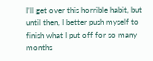I’ll get over this horrible habit, but until then, I better push myself to finish what I put off for so many months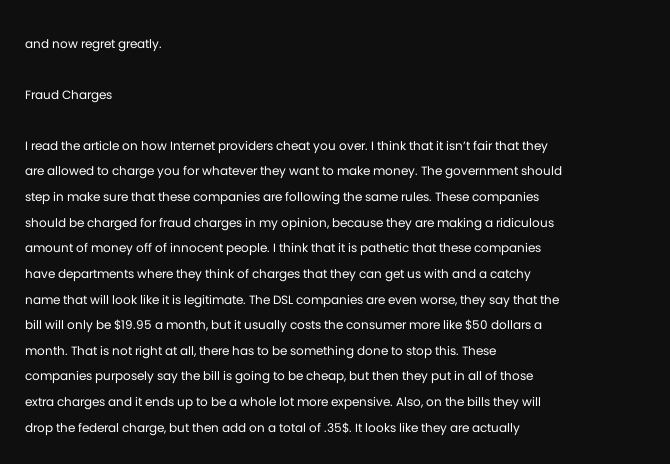and now regret greatly.

Fraud Charges

I read the article on how Internet providers cheat you over. I think that it isn’t fair that they are allowed to charge you for whatever they want to make money. The government should step in make sure that these companies are following the same rules. These companies should be charged for fraud charges in my opinion, because they are making a ridiculous amount of money off of innocent people. I think that it is pathetic that these companies have departments where they think of charges that they can get us with and a catchy name that will look like it is legitimate. The DSL companies are even worse, they say that the bill will only be $19.95 a month, but it usually costs the consumer more like $50 dollars a month. That is not right at all, there has to be something done to stop this. These companies purposely say the bill is going to be cheap, but then they put in all of those extra charges and it ends up to be a whole lot more expensive. Also, on the bills they will drop the federal charge, but then add on a total of .35$. It looks like they are actually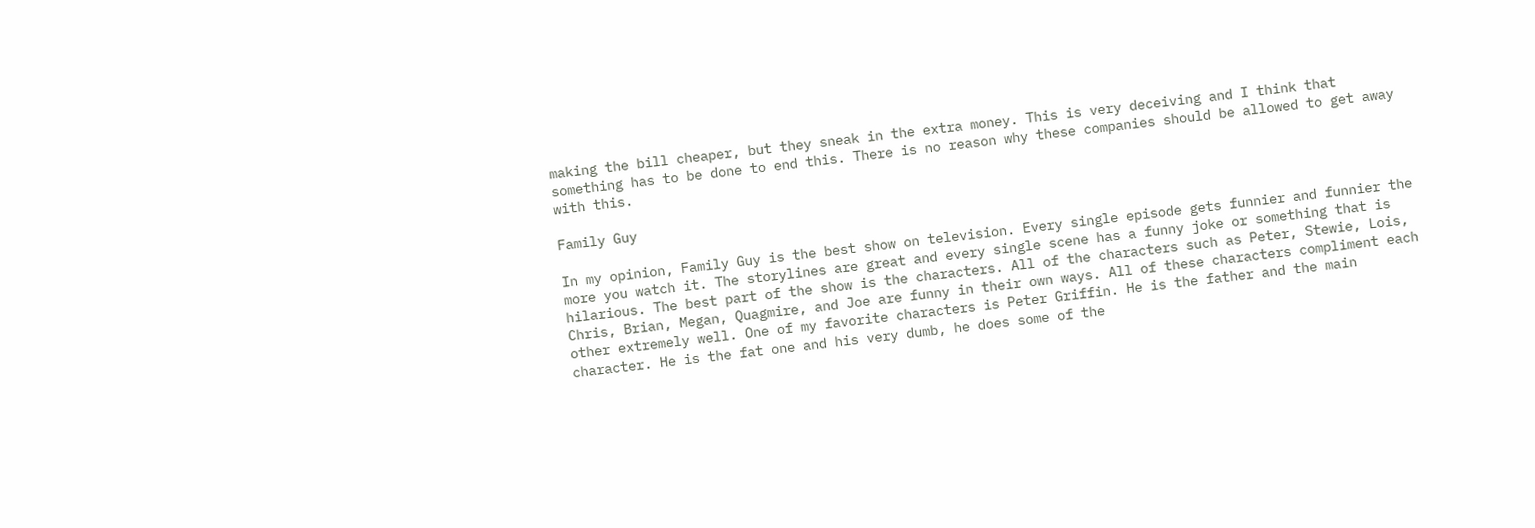making the bill cheaper, but they sneak in the extra money. This is very deceiving and I think that something has to be done to end this. There is no reason why these companies should be allowed to get away with this.

Family Guy

In my opinion, Family Guy is the best show on television. Every single episode gets funnier and funnier the more you watch it. The storylines are great and every single scene has a funny joke or something that is hilarious. The best part of the show is the characters. All of the characters such as Peter, Stewie, Lois, Chris, Brian, Megan, Quagmire, and Joe are funny in their own ways. All of these characters compliment each other extremely well. One of my favorite characters is Peter Griffin. He is the father and the main character. He is the fat one and his very dumb, he does some of the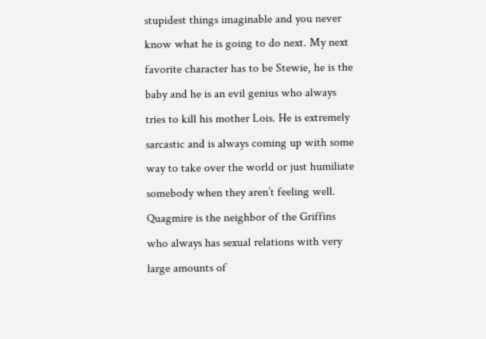stupidest things imaginable and you never know what he is going to do next. My next favorite character has to be Stewie, he is the baby and he is an evil genius who always tries to kill his mother Lois. He is extremely sarcastic and is always coming up with some way to take over the world or just humiliate somebody when they aren’t feeling well. Quagmire is the neighbor of the Griffins who always has sexual relations with very large amounts of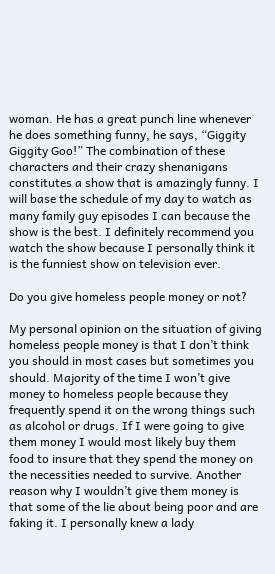woman. He has a great punch line whenever he does something funny, he says, “Giggity Giggity Goo!” The combination of these characters and their crazy shenanigans constitutes a show that is amazingly funny. I will base the schedule of my day to watch as many family guy episodes I can because the show is the best. I definitely recommend you watch the show because I personally think it is the funniest show on television ever.

Do you give homeless people money or not?

My personal opinion on the situation of giving homeless people money is that I don’t think you should in most cases but sometimes you should. Majority of the time I won’t give money to homeless people because they frequently spend it on the wrong things such as alcohol or drugs. If I were going to give them money I would most likely buy them food to insure that they spend the money on the necessities needed to survive. Another reason why I wouldn’t give them money is that some of the lie about being poor and are faking it. I personally knew a lady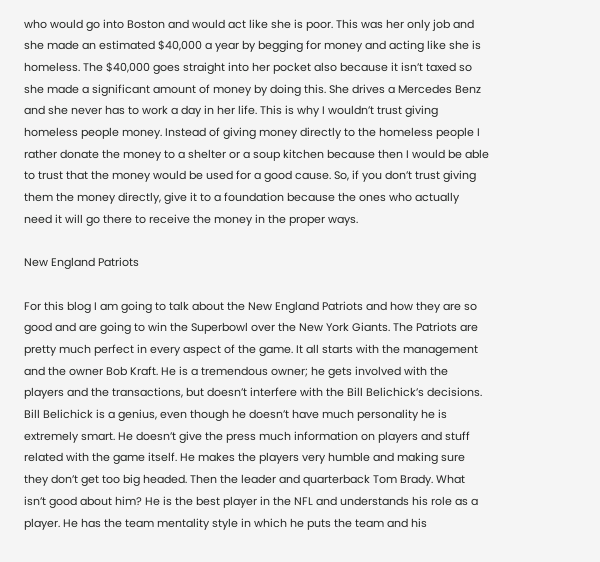who would go into Boston and would act like she is poor. This was her only job and she made an estimated $40,000 a year by begging for money and acting like she is homeless. The $40,000 goes straight into her pocket also because it isn’t taxed so she made a significant amount of money by doing this. She drives a Mercedes Benz and she never has to work a day in her life. This is why I wouldn’t trust giving homeless people money. Instead of giving money directly to the homeless people I rather donate the money to a shelter or a soup kitchen because then I would be able to trust that the money would be used for a good cause. So, if you don’t trust giving them the money directly, give it to a foundation because the ones who actually need it will go there to receive the money in the proper ways.

New England Patriots

For this blog I am going to talk about the New England Patriots and how they are so good and are going to win the Superbowl over the New York Giants. The Patriots are pretty much perfect in every aspect of the game. It all starts with the management and the owner Bob Kraft. He is a tremendous owner; he gets involved with the players and the transactions, but doesn’t interfere with the Bill Belichick’s decisions. Bill Belichick is a genius, even though he doesn’t have much personality he is extremely smart. He doesn’t give the press much information on players and stuff related with the game itself. He makes the players very humble and making sure they don’t get too big headed. Then the leader and quarterback Tom Brady. What isn’t good about him? He is the best player in the NFL and understands his role as a player. He has the team mentality style in which he puts the team and his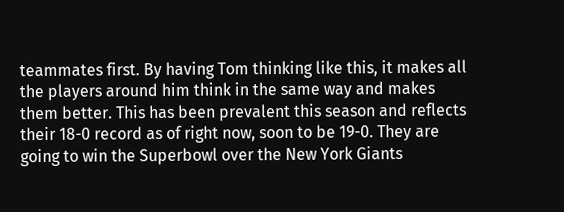teammates first. By having Tom thinking like this, it makes all the players around him think in the same way and makes them better. This has been prevalent this season and reflects their 18-0 record as of right now, soon to be 19-0. They are going to win the Superbowl over the New York Giants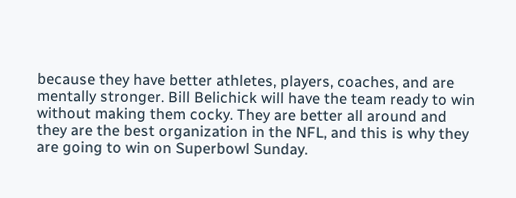because they have better athletes, players, coaches, and are mentally stronger. Bill Belichick will have the team ready to win without making them cocky. They are better all around and they are the best organization in the NFL, and this is why they are going to win on Superbowl Sunday.